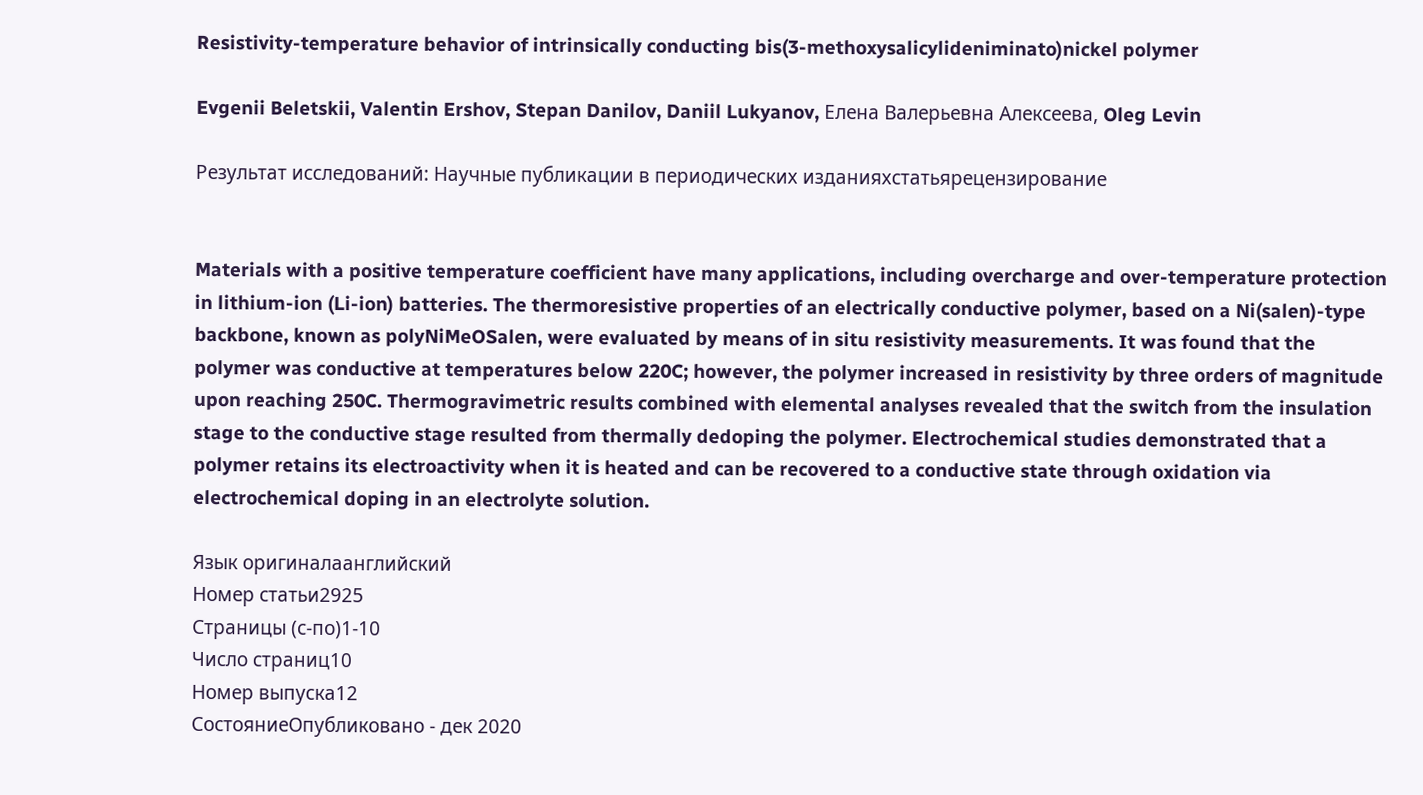Resistivity-temperature behavior of intrinsically conducting bis(3-methoxysalicylideniminato)nickel polymer

Evgenii Beletskii, Valentin Ershov, Stepan Danilov, Daniil Lukyanov, Елена Валерьевна Алексеева, Oleg Levin

Результат исследований: Научные публикации в периодических изданияхстатьярецензирование


Materials with a positive temperature coefficient have many applications, including overcharge and over-temperature protection in lithium-ion (Li-ion) batteries. The thermoresistive properties of an electrically conductive polymer, based on a Ni(salen)-type backbone, known as polyNiMeOSalen, were evaluated by means of in situ resistivity measurements. It was found that the polymer was conductive at temperatures below 220C; however, the polymer increased in resistivity by three orders of magnitude upon reaching 250C. Thermogravimetric results combined with elemental analyses revealed that the switch from the insulation stage to the conductive stage resulted from thermally dedoping the polymer. Electrochemical studies demonstrated that a polymer retains its electroactivity when it is heated and can be recovered to a conductive state through oxidation via electrochemical doping in an electrolyte solution.

Язык оригиналаанглийский
Номер статьи2925
Страницы (с-по)1-10
Число страниц10
Номер выпуска12
СостояниеОпубликовано - дек 2020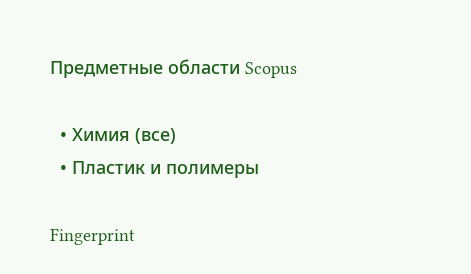Предметные области Scopus

  • Химия (все)
  • Пластик и полимеры

Fingerprint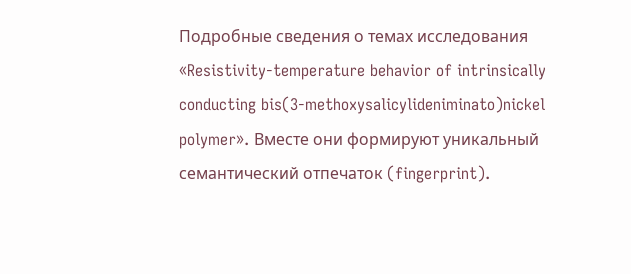Подробные сведения о темах исследования «Resistivity-temperature behavior of intrinsically conducting bis(3-methoxysalicylideniminato)nickel polymer». Вместе они формируют уникальный семантический отпечаток (fingerprint).